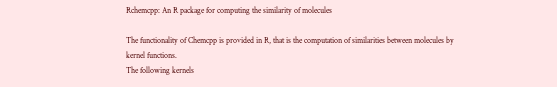Rchemcpp: An R package for computing the similarity of molecules

The functionality of Chemcpp is provided in R, that is the computation of similarities between molecules by kernel functions.
The following kernels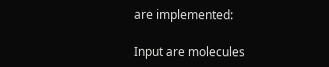are implemented:

Input are molecules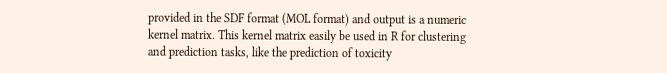provided in the SDF format (MOL format) and output is a numeric kernel matrix. This kernel matrix easily be used in R for clustering and prediction tasks, like the prediction of toxicity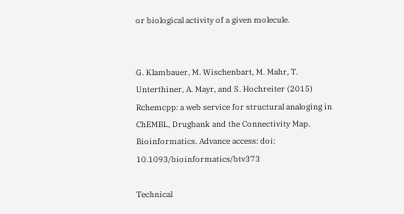or biological activity of a given molecule.


G. Klambauer, M. Wischenbart, M. Mahr, T. Unterthiner, A. Mayr, and S. Hochreiter (2015) Rchemcpp: a web service for structural analoging in ChEMBL, Drugbank and the Connectivity Map. Bioinformatics. Advance access: doi: 10.1093/bioinformatics/btv373

Technical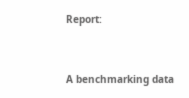Report:


A benchmarking data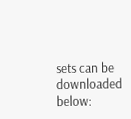sets can be downloaded below: